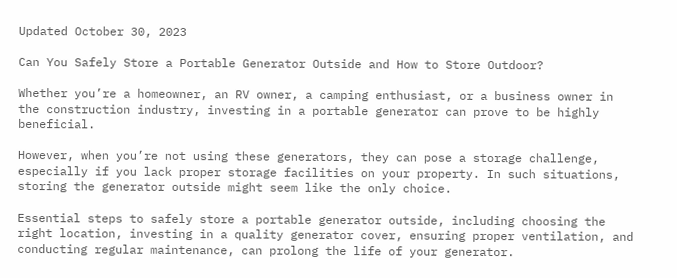Updated October 30, 2023

Can You Safely Store a Portable Generator Outside and How to Store Outdoor?

Whether you’re a homeowner, an RV owner, a camping enthusiast, or a business owner in the construction industry, investing in a portable generator can prove to be highly beneficial.

However, when you’re not using these generators, they can pose a storage challenge, especially if you lack proper storage facilities on your property. In such situations, storing the generator outside might seem like the only choice.

Essential steps to safely store a portable generator outside, including choosing the right location, investing in a quality generator cover, ensuring proper ventilation, and conducting regular maintenance, can prolong the life of your generator.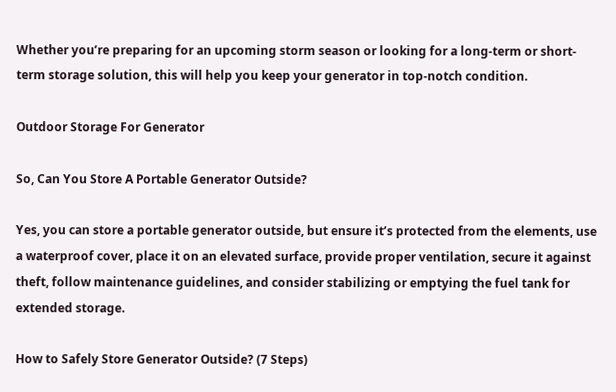Whether you’re preparing for an upcoming storm season or looking for a long-term or short-term storage solution, this will help you keep your generator in top-notch condition.

Outdoor Storage For Generator

So, Can You Store A Portable Generator Outside?

Yes, you can store a portable generator outside, but ensure it’s protected from the elements, use a waterproof cover, place it on an elevated surface, provide proper ventilation, secure it against theft, follow maintenance guidelines, and consider stabilizing or emptying the fuel tank for extended storage.

How to Safely Store Generator Outside? (7 Steps)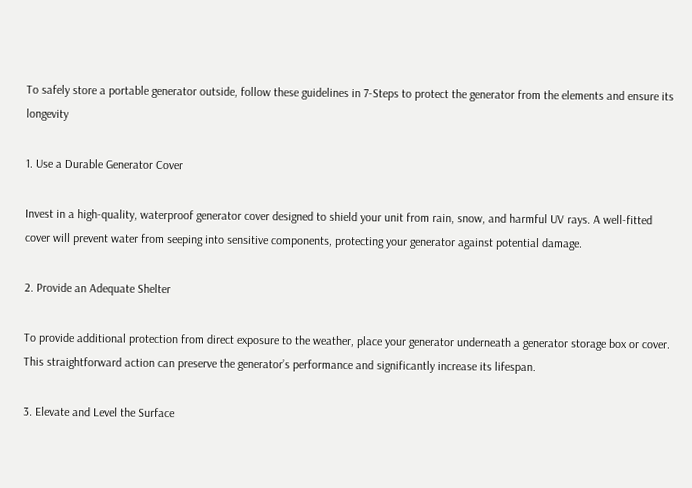To safely store a portable generator outside, follow these guidelines in 7-Steps to protect the generator from the elements and ensure its longevity

1. Use a Durable Generator Cover

Invest in a high-quality, waterproof generator cover designed to shield your unit from rain, snow, and harmful UV rays. A well-fitted cover will prevent water from seeping into sensitive components, protecting your generator against potential damage.

2. Provide an Adequate Shelter

To provide additional protection from direct exposure to the weather, place your generator underneath a generator storage box or cover. This straightforward action can preserve the generator’s performance and significantly increase its lifespan.

3. Elevate and Level the Surface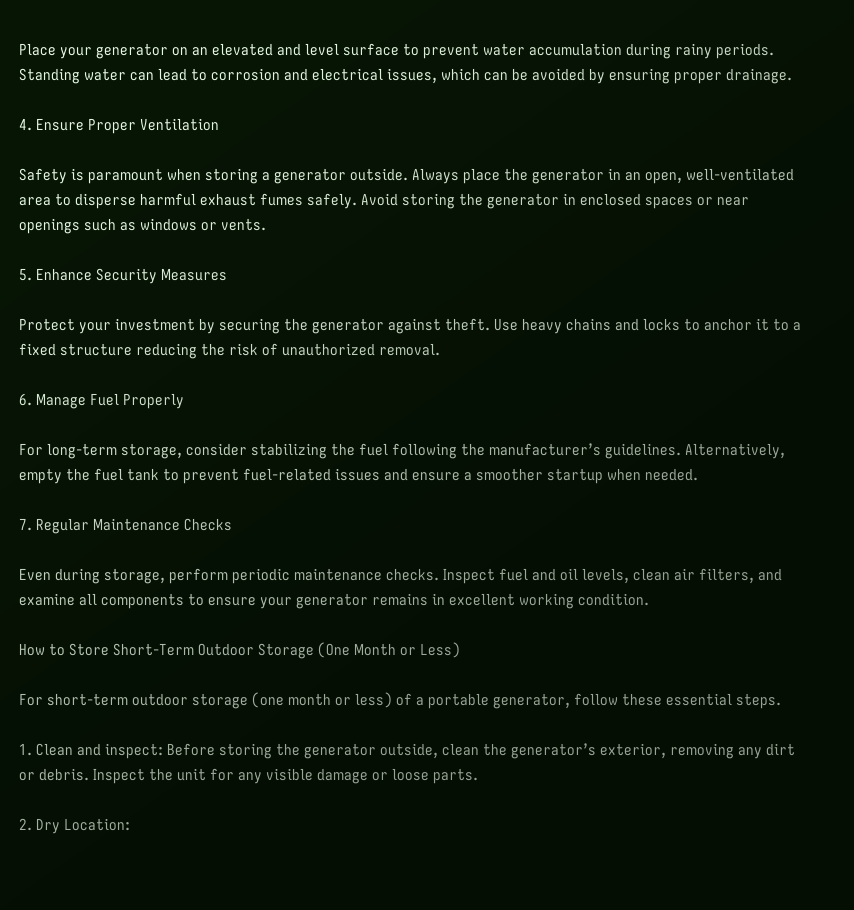Place your generator on an elevated and level surface to prevent water accumulation during rainy periods. Standing water can lead to corrosion and electrical issues, which can be avoided by ensuring proper drainage.

4. Ensure Proper Ventilation

Safety is paramount when storing a generator outside. Always place the generator in an open, well-ventilated area to disperse harmful exhaust fumes safely. Avoid storing the generator in enclosed spaces or near openings such as windows or vents.

5. Enhance Security Measures

Protect your investment by securing the generator against theft. Use heavy chains and locks to anchor it to a fixed structure reducing the risk of unauthorized removal.

6. Manage Fuel Properly

For long-term storage, consider stabilizing the fuel following the manufacturer’s guidelines. Alternatively, empty the fuel tank to prevent fuel-related issues and ensure a smoother startup when needed.

7. Regular Maintenance Checks

Even during storage, perform periodic maintenance checks. Inspect fuel and oil levels, clean air filters, and examine all components to ensure your generator remains in excellent working condition.

How to Store Short-Term Outdoor Storage (One Month or Less)

For short-term outdoor storage (one month or less) of a portable generator, follow these essential steps.

1. Clean and inspect: Before storing the generator outside, clean the generator’s exterior, removing any dirt or debris. Inspect the unit for any visible damage or loose parts.

2. Dry Location: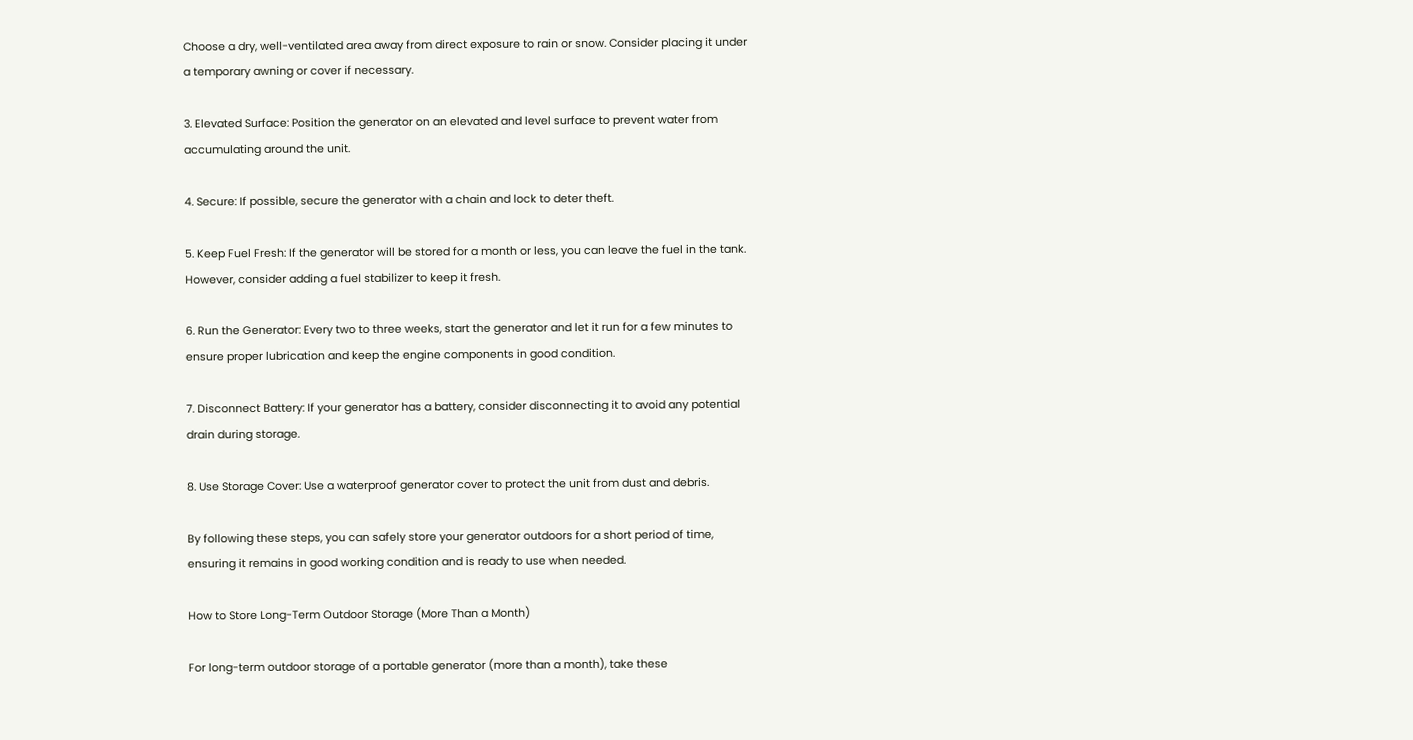Choose a dry, well-ventilated area away from direct exposure to rain or snow. Consider placing it under a temporary awning or cover if necessary.

3. Elevated Surface: Position the generator on an elevated and level surface to prevent water from accumulating around the unit.

4. Secure: If possible, secure the generator with a chain and lock to deter theft.

5. Keep Fuel Fresh: If the generator will be stored for a month or less, you can leave the fuel in the tank. However, consider adding a fuel stabilizer to keep it fresh.

6. Run the Generator: Every two to three weeks, start the generator and let it run for a few minutes to ensure proper lubrication and keep the engine components in good condition.

7. Disconnect Battery: If your generator has a battery, consider disconnecting it to avoid any potential drain during storage.

8. Use Storage Cover: Use a waterproof generator cover to protect the unit from dust and debris.

By following these steps, you can safely store your generator outdoors for a short period of time, ensuring it remains in good working condition and is ready to use when needed.

How to Store Long-Term Outdoor Storage (More Than a Month)

For long-term outdoor storage of a portable generator (more than a month), take these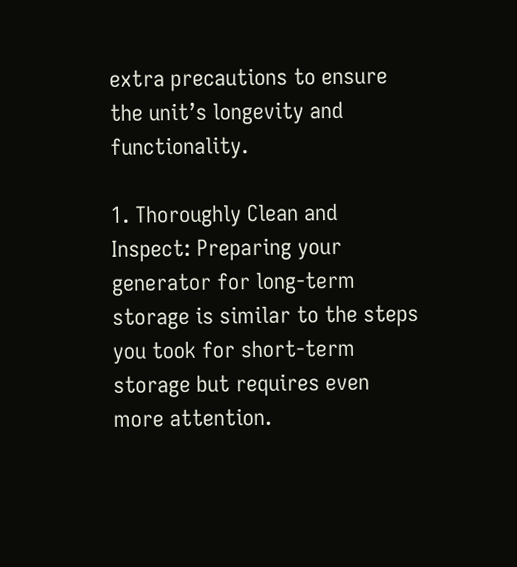extra precautions to ensure the unit’s longevity and functionality.

1. Thoroughly Clean and Inspect: Preparing your generator for long-term storage is similar to the steps you took for short-term storage but requires even more attention.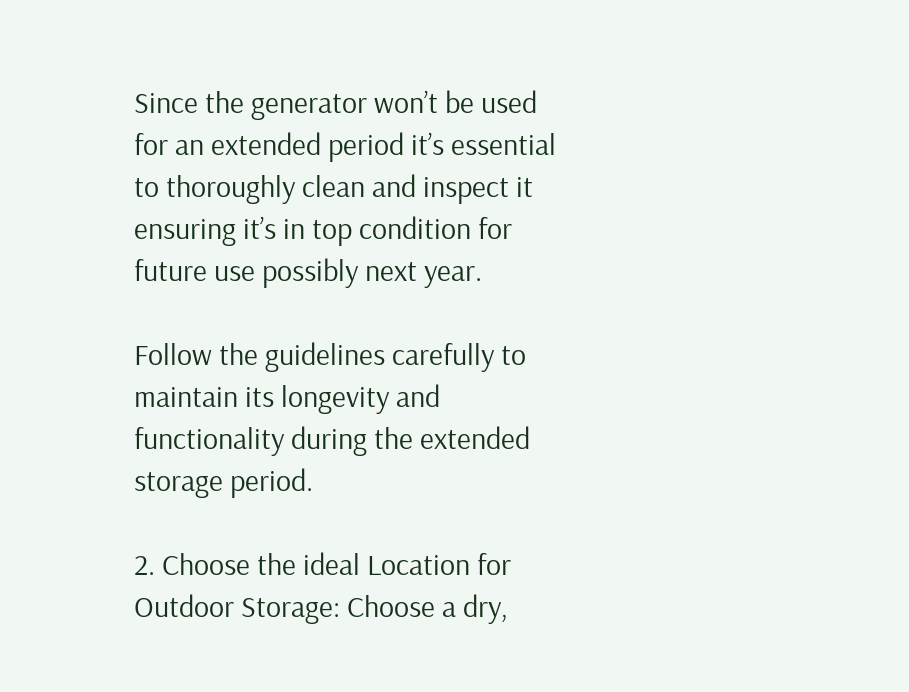Since the generator won’t be used for an extended period it’s essential to thoroughly clean and inspect it ensuring it’s in top condition for future use possibly next year.

Follow the guidelines carefully to maintain its longevity and functionality during the extended storage period.

2. Choose the ideal Location for Outdoor Storage: Choose a dry,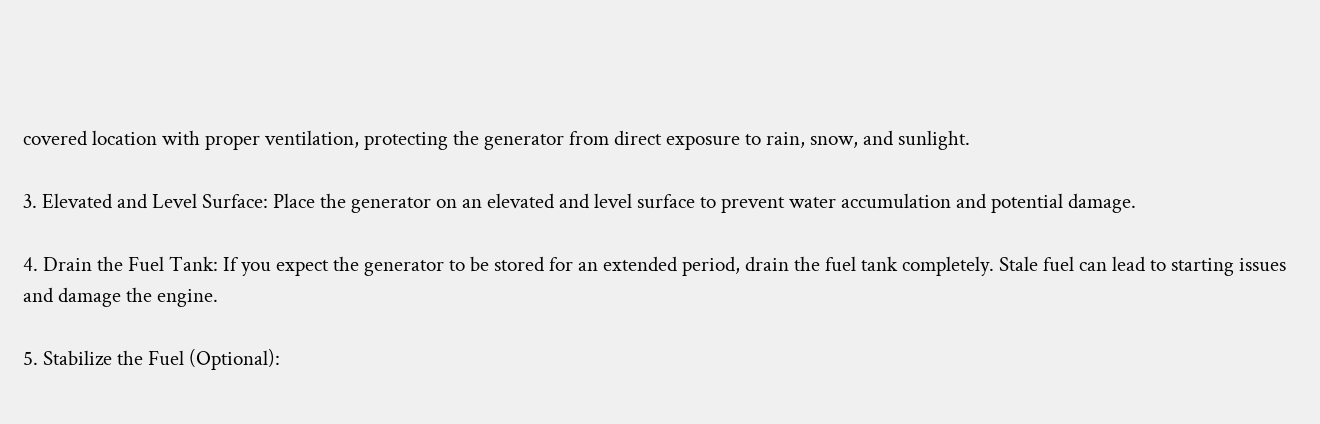covered location with proper ventilation, protecting the generator from direct exposure to rain, snow, and sunlight.

3. Elevated and Level Surface: Place the generator on an elevated and level surface to prevent water accumulation and potential damage.

4. Drain the Fuel Tank: If you expect the generator to be stored for an extended period, drain the fuel tank completely. Stale fuel can lead to starting issues and damage the engine.

5. Stabilize the Fuel (Optional):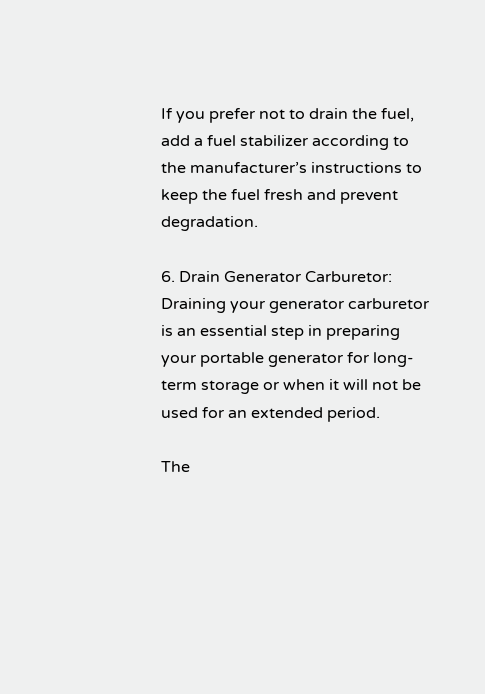If you prefer not to drain the fuel, add a fuel stabilizer according to the manufacturer’s instructions to keep the fuel fresh and prevent degradation.

6. Drain Generator Carburetor: Draining your generator carburetor is an essential step in preparing your portable generator for long-term storage or when it will not be used for an extended period.

The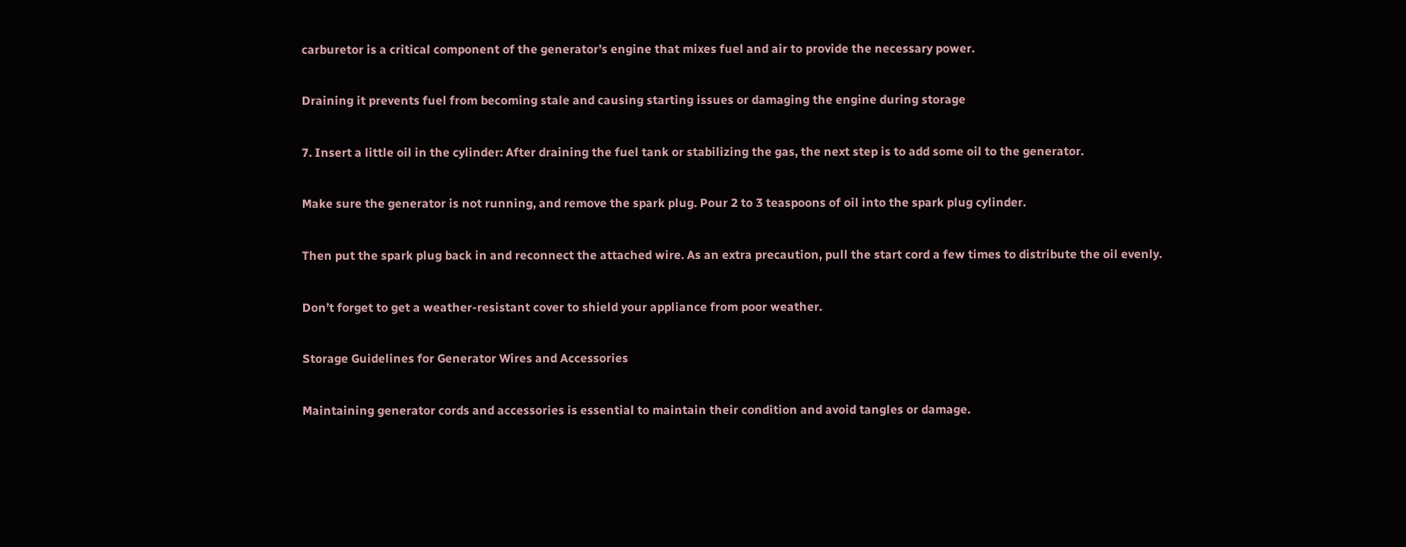carburetor is a critical component of the generator’s engine that mixes fuel and air to provide the necessary power.

Draining it prevents fuel from becoming stale and causing starting issues or damaging the engine during storage

7. Insert a little oil in the cylinder: After draining the fuel tank or stabilizing the gas, the next step is to add some oil to the generator.

Make sure the generator is not running, and remove the spark plug. Pour 2 to 3 teaspoons of oil into the spark plug cylinder.

Then put the spark plug back in and reconnect the attached wire. As an extra precaution, pull the start cord a few times to distribute the oil evenly.

Don’t forget to get a weather-resistant cover to shield your appliance from poor weather.

Storage Guidelines for Generator Wires and Accessories

Maintaining generator cords and accessories is essential to maintain their condition and avoid tangles or damage.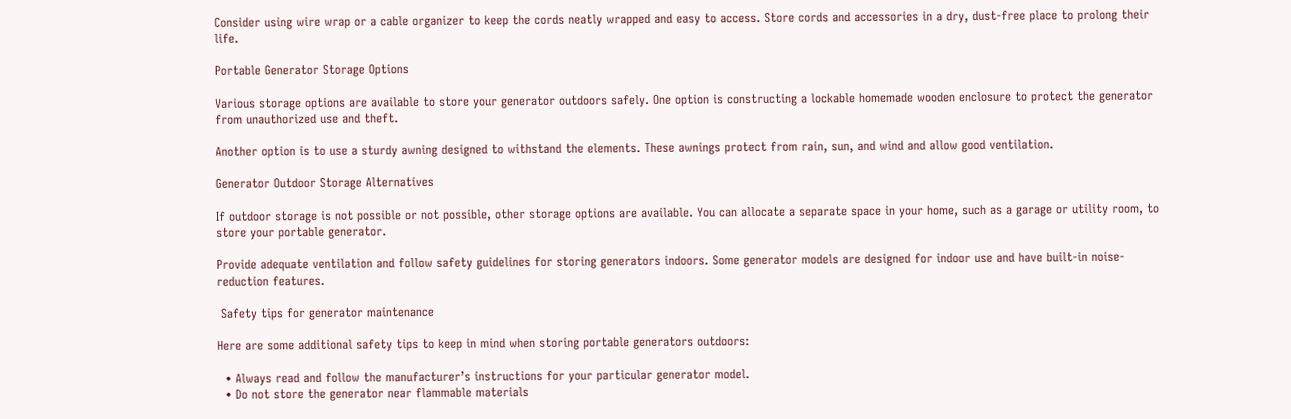Consider using wire wrap or a cable organizer to keep the cords neatly wrapped and easy to access. Store cords and accessories in a dry, dust-free place to prolong their life.

Portable Generator Storage Options

Various storage options are available to store your generator outdoors safely. One option is constructing a lockable homemade wooden enclosure to protect the generator from unauthorized use and theft.

Another option is to use a sturdy awning designed to withstand the elements. These awnings protect from rain, sun, and wind and allow good ventilation.

Generator Outdoor Storage Alternatives

If outdoor storage is not possible or not possible, other storage options are available. You can allocate a separate space in your home, such as a garage or utility room, to store your portable generator.

Provide adequate ventilation and follow safety guidelines for storing generators indoors. Some generator models are designed for indoor use and have built-in noise-reduction features.

 Safety tips for generator maintenance

Here are some additional safety tips to keep in mind when storing portable generators outdoors:

  • Always read and follow the manufacturer’s instructions for your particular generator model.
  • Do not store the generator near flammable materials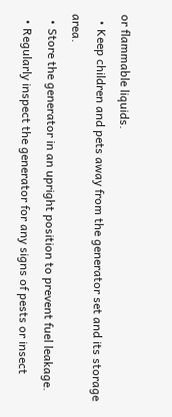or flammable liquids.
  • Keep children and pets away from the generator set and its storage area.
  • Store the generator in an upright position to prevent fuel leakage.
  • Regularly inspect the generator for any signs of pests or insect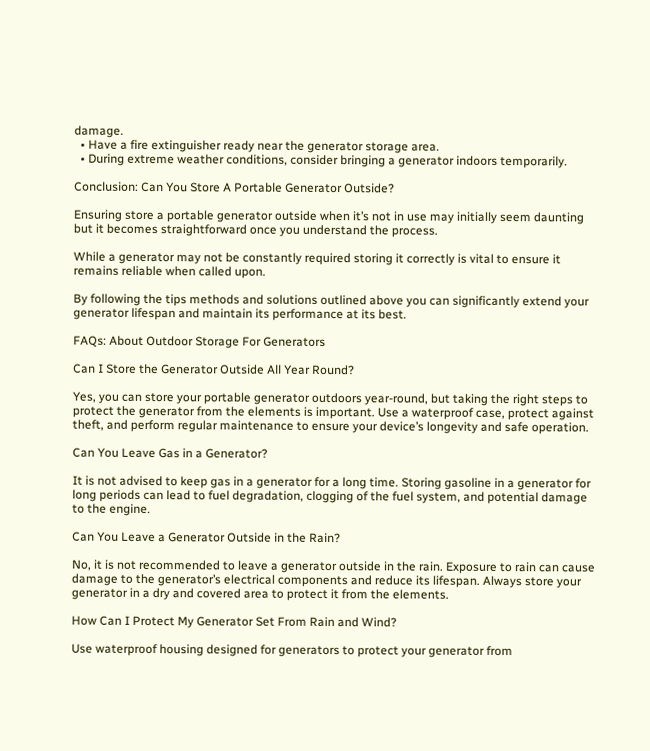damage.
  • Have a fire extinguisher ready near the generator storage area.
  • During extreme weather conditions, consider bringing a generator indoors temporarily.

Conclusion: Can You Store A Portable Generator Outside?

Ensuring store a portable generator outside when it’s not in use may initially seem daunting but it becomes straightforward once you understand the process.

While a generator may not be constantly required storing it correctly is vital to ensure it remains reliable when called upon.

By following the tips methods and solutions outlined above you can significantly extend your generator lifespan and maintain its performance at its best.

FAQs: About Outdoor Storage For Generators

Can I Store the Generator Outside All Year Round?

Yes, you can store your portable generator outdoors year-round, but taking the right steps to protect the generator from the elements is important. Use a waterproof case, protect against theft, and perform regular maintenance to ensure your device’s longevity and safe operation.

Can You Leave Gas in a Generator?

It is not advised to keep gas in a generator for a long time. Storing gasoline in a generator for long periods can lead to fuel degradation, clogging of the fuel system, and potential damage to the engine.

Can You Leave a Generator Outside in the Rain?

No, it is not recommended to leave a generator outside in the rain. Exposure to rain can cause damage to the generator’s electrical components and reduce its lifespan. Always store your generator in a dry and covered area to protect it from the elements.

How Can I Protect My Generator Set From Rain and Wind?

Use waterproof housing designed for generators to protect your generator from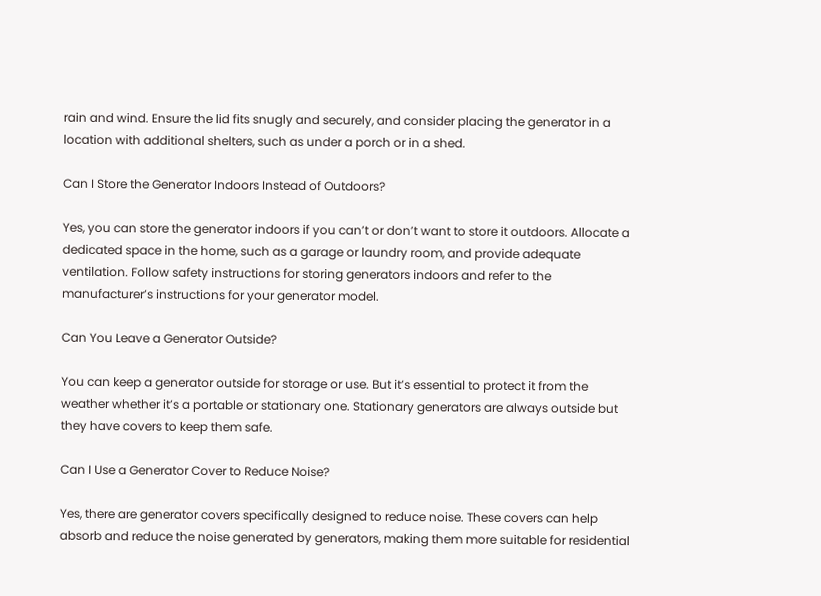rain and wind. Ensure the lid fits snugly and securely, and consider placing the generator in a location with additional shelters, such as under a porch or in a shed.

Can I Store the Generator Indoors Instead of Outdoors?

Yes, you can store the generator indoors if you can’t or don’t want to store it outdoors. Allocate a dedicated space in the home, such as a garage or laundry room, and provide adequate ventilation. Follow safety instructions for storing generators indoors and refer to the manufacturer’s instructions for your generator model.

Can You Leave a Generator Outside?

You can keep a generator outside for storage or use. But it’s essential to protect it from the weather whether it’s a portable or stationary one. Stationary generators are always outside but they have covers to keep them safe.

Can I Use a Generator Cover to Reduce Noise?

Yes, there are generator covers specifically designed to reduce noise. These covers can help absorb and reduce the noise generated by generators, making them more suitable for residential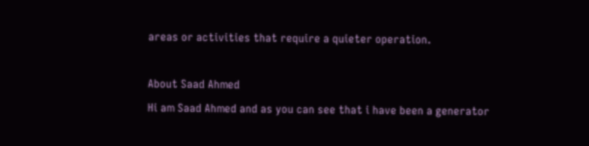areas or activities that require a quieter operation.

About Saad Ahmed
Hi am Saad Ahmed and as you can see that i have been a generator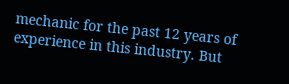mechanic for the past 12 years of experience in this industry. But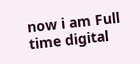now i am Full time digital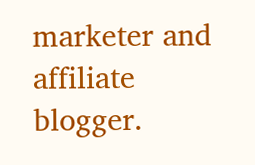marketer and affiliate blogger.